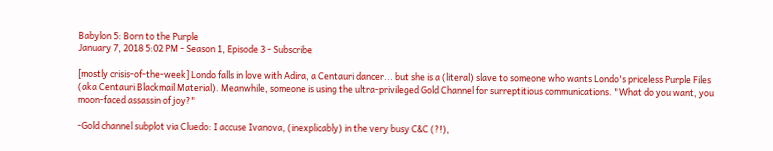Babylon 5: Born to the Purple
January 7, 2018 5:02 PM - Season 1, Episode 3 - Subscribe

[mostly crisis-of-the-week] Londo falls in love with Adira, a Centauri dancer... but she is a (literal) slave to someone who wants Londo's priceless Purple Files (aka Centauri Blackmail Material). Meanwhile, someone is using the ultra-privileged Gold Channel for surreptitious communications. "What do you want, you moon-faced assassin of joy?"

-Gold channel subplot via Cluedo: I accuse Ivanova, (inexplicably) in the very busy C&C (?!),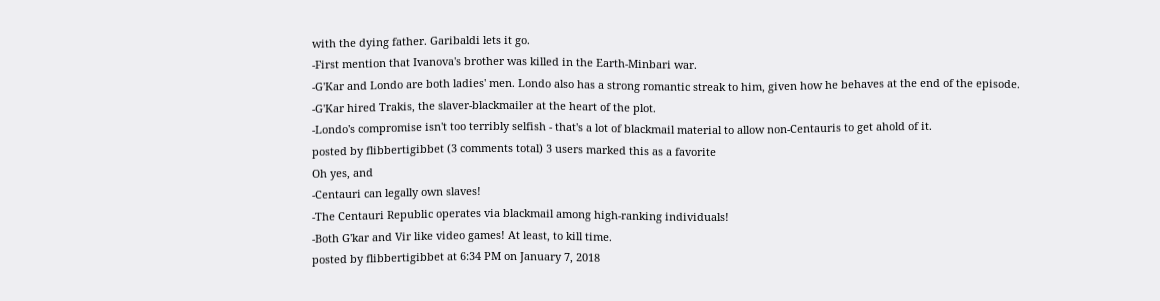with the dying father. Garibaldi lets it go.
-First mention that Ivanova's brother was killed in the Earth-Minbari war.
-G'Kar and Londo are both ladies' men. Londo also has a strong romantic streak to him, given how he behaves at the end of the episode.
-G'Kar hired Trakis, the slaver-blackmailer at the heart of the plot.
-Londo's compromise isn't too terribly selfish - that's a lot of blackmail material to allow non-Centauris to get ahold of it.
posted by flibbertigibbet (3 comments total) 3 users marked this as a favorite
Oh yes, and
-Centauri can legally own slaves!
-The Centauri Republic operates via blackmail among high-ranking individuals!
-Both G'kar and Vir like video games! At least, to kill time.
posted by flibbertigibbet at 6:34 PM on January 7, 2018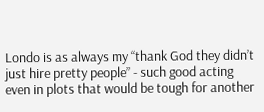Londo is as always my “thank God they didn’t just hire pretty people” - such good acting even in plots that would be tough for another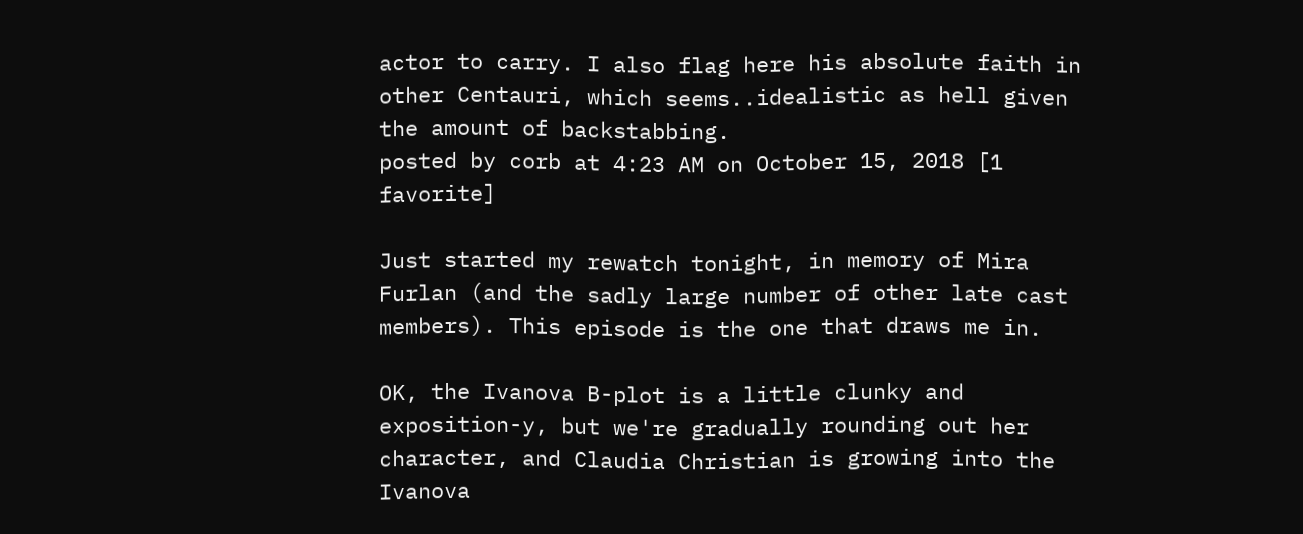actor to carry. I also flag here his absolute faith in other Centauri, which seems..idealistic as hell given the amount of backstabbing.
posted by corb at 4:23 AM on October 15, 2018 [1 favorite]

Just started my rewatch tonight, in memory of Mira Furlan (and the sadly large number of other late cast members). This episode is the one that draws me in.

OK, the Ivanova B-plot is a little clunky and exposition-y, but we're gradually rounding out her character, and Claudia Christian is growing into the Ivanova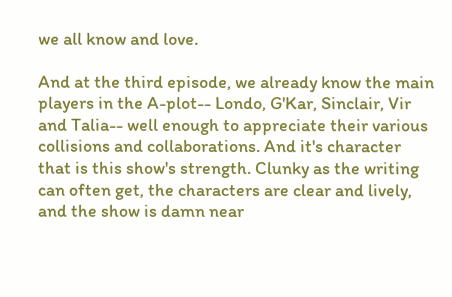we all know and love.

And at the third episode, we already know the main players in the A-plot-- Londo, G'Kar, Sinclair, Vir and Talia-- well enough to appreciate their various collisions and collaborations. And it's character that is this show's strength. Clunky as the writing can often get, the characters are clear and lively, and the show is damn near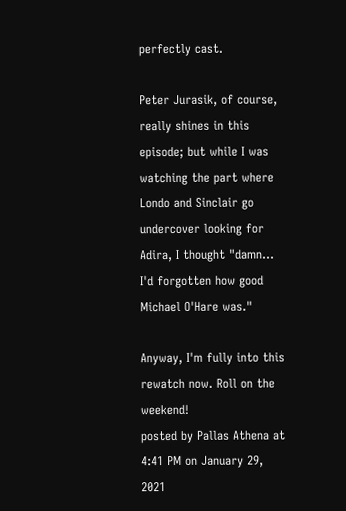perfectly cast.

Peter Jurasik, of course, really shines in this episode; but while I was watching the part where Londo and Sinclair go undercover looking for Adira, I thought "damn... I'd forgotten how good Michael O'Hare was."

Anyway, I'm fully into this rewatch now. Roll on the weekend!
posted by Pallas Athena at 4:41 PM on January 29, 2021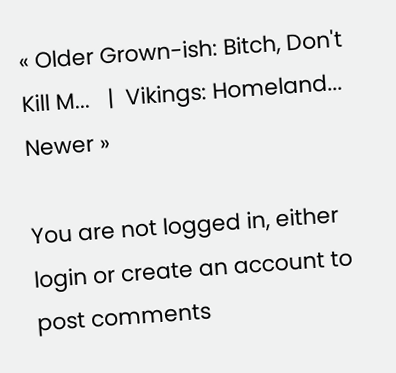« Older Grown-ish: Bitch, Don't Kill M...   |  Vikings: Homeland... Newer »

You are not logged in, either login or create an account to post comments